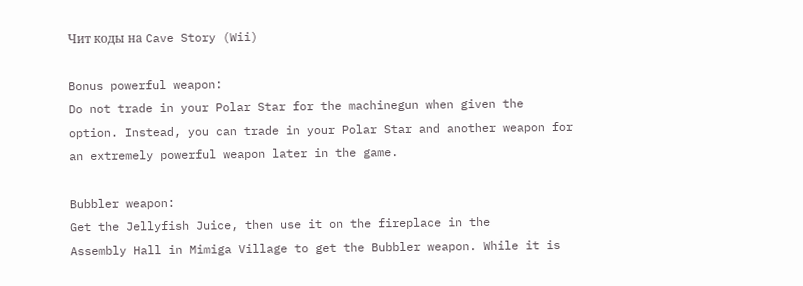Чит коды на Cave Story (Wii)

Bonus powerful weapon:
Do not trade in your Polar Star for the machinegun when given the
option. Instead, you can trade in your Polar Star and another weapon for
an extremely powerful weapon later in the game.

Bubbler weapon:
Get the Jellyfish Juice, then use it on the fireplace in the
Assembly Hall in Mimiga Village to get the Bubbler weapon. While it is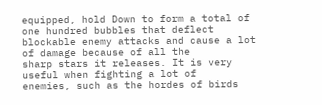equipped, hold Down to form a total of one hundred bubbles that deflect
blockable enemy attacks and cause a lot of damage because of all the
sharp stars it releases. It is very useful when fighting a lot of
enemies, such as the hordes of birds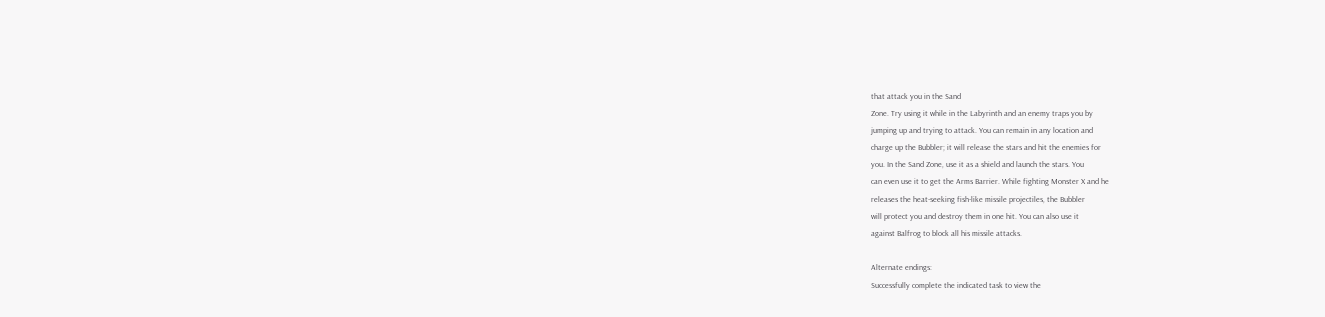that attack you in the Sand
Zone. Try using it while in the Labyrinth and an enemy traps you by
jumping up and trying to attack. You can remain in any location and
charge up the Bubbler; it will release the stars and hit the enemies for
you. In the Sand Zone, use it as a shield and launch the stars. You
can even use it to get the Arms Barrier. While fighting Monster X and he
releases the heat-seeking fish-like missile projectiles, the Bubbler
will protect you and destroy them in one hit. You can also use it
against Balfrog to block all his missile attacks.

Alternate endings:
Successfully complete the indicated task to view the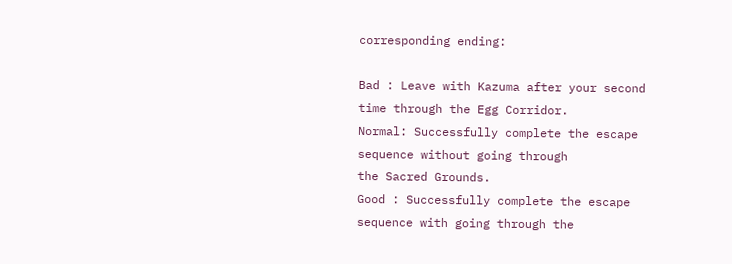corresponding ending:

Bad : Leave with Kazuma after your second time through the Egg Corridor.
Normal: Successfully complete the escape sequence without going through
the Sacred Grounds.
Good : Successfully complete the escape sequence with going through the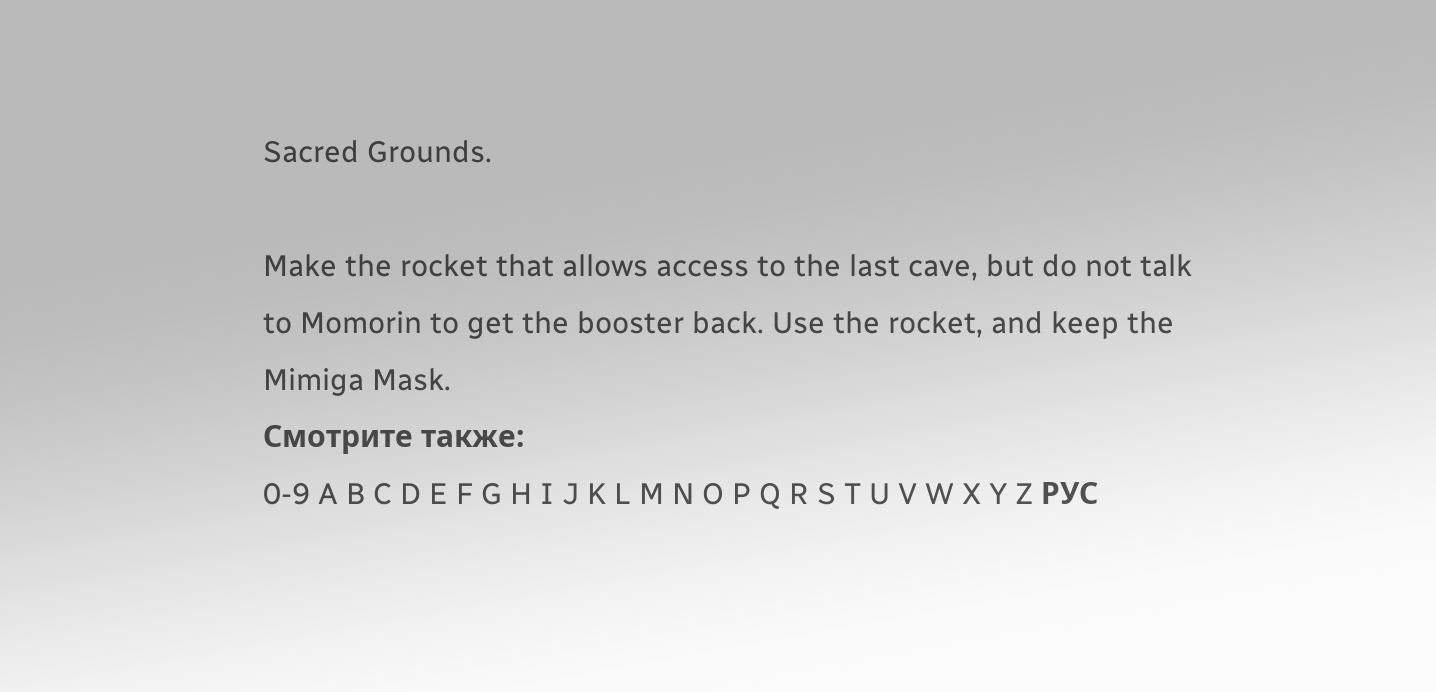Sacred Grounds.

Make the rocket that allows access to the last cave, but do not talk
to Momorin to get the booster back. Use the rocket, and keep the
Mimiga Mask.
Смотрите также:
0-9 A B C D E F G H I J K L M N O P Q R S T U V W X Y Z РУС